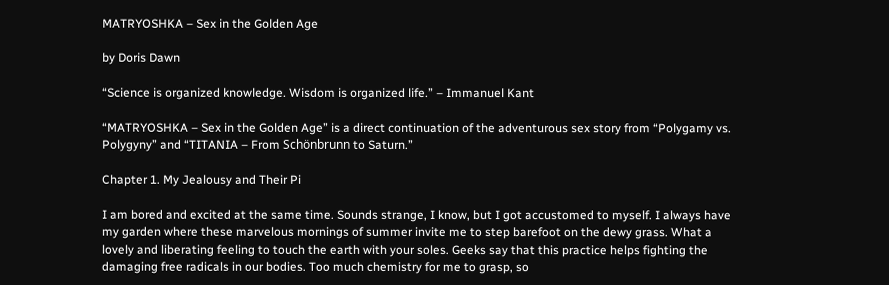MATRYOSHKA – Sex in the Golden Age

by Doris Dawn

“Science is organized knowledge. Wisdom is organized life.” – Immanuel Kant

“MATRYOSHKA – Sex in the Golden Age” is a direct continuation of the adventurous sex story from “Polygamy vs. Polygyny” and “TITANIA – From Schönbrunn to Saturn.”

Chapter 1. My Jealousy and Their Pi

I am bored and excited at the same time. Sounds strange, I know, but I got accustomed to myself. I always have my garden where these marvelous mornings of summer invite me to step barefoot on the dewy grass. What a lovely and liberating feeling to touch the earth with your soles. Geeks say that this practice helps fighting the damaging free radicals in our bodies. Too much chemistry for me to grasp, so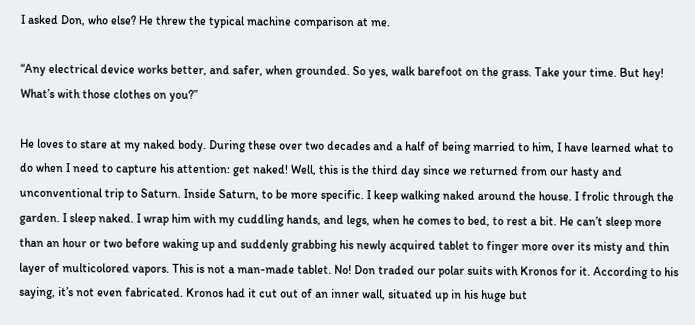I asked Don, who else? He threw the typical machine comparison at me.

“Any electrical device works better, and safer, when grounded. So yes, walk barefoot on the grass. Take your time. But hey! What’s with those clothes on you?”

He loves to stare at my naked body. During these over two decades and a half of being married to him, I have learned what to do when I need to capture his attention: get naked! Well, this is the third day since we returned from our hasty and unconventional trip to Saturn. Inside Saturn, to be more specific. I keep walking naked around the house. I frolic through the garden. I sleep naked. I wrap him with my cuddling hands, and legs, when he comes to bed, to rest a bit. He can’t sleep more than an hour or two before waking up and suddenly grabbing his newly acquired tablet to finger more over its misty and thin layer of multicolored vapors. This is not a man-made tablet. No! Don traded our polar suits with Kronos for it. According to his saying, it’s not even fabricated. Kronos had it cut out of an inner wall, situated up in his huge but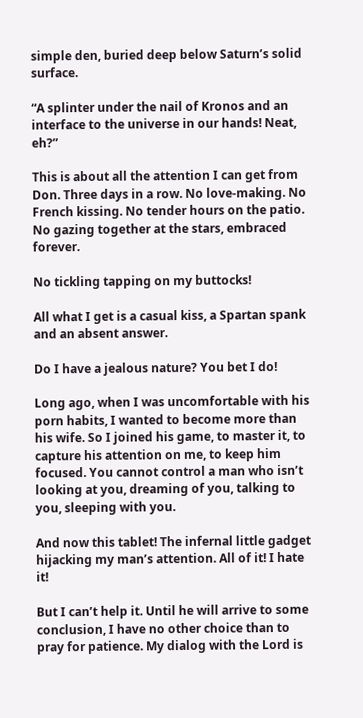simple den, buried deep below Saturn’s solid surface.

“A splinter under the nail of Kronos and an interface to the universe in our hands! Neat, eh?”

This is about all the attention I can get from Don. Three days in a row. No love-making. No French kissing. No tender hours on the patio. No gazing together at the stars, embraced forever.

No tickling tapping on my buttocks!

All what I get is a casual kiss, a Spartan spank and an absent answer.

Do I have a jealous nature? You bet I do!

Long ago, when I was uncomfortable with his porn habits, I wanted to become more than his wife. So I joined his game, to master it, to capture his attention on me, to keep him focused. You cannot control a man who isn’t looking at you, dreaming of you, talking to you, sleeping with you.

And now this tablet! The infernal little gadget hijacking my man’s attention. All of it! I hate it!

But I can’t help it. Until he will arrive to some conclusion, I have no other choice than to pray for patience. My dialog with the Lord is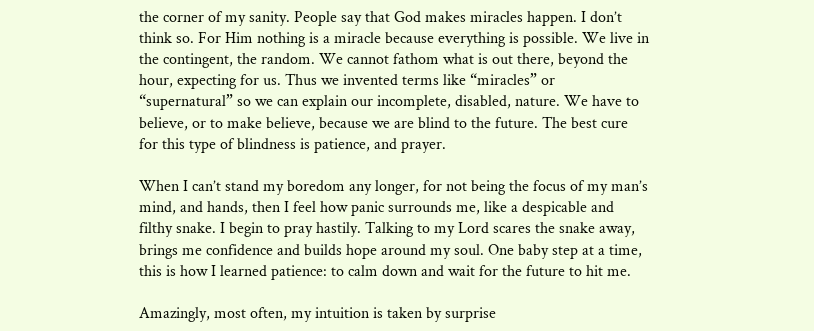the corner of my sanity. People say that God makes miracles happen. I don’t think so. For Him nothing is a miracle because everything is possible. We live in the contingent, the random. We cannot fathom what is out there, beyond the hour, expecting for us. Thus we invented terms like “miracles” or “supernatural” so we can explain our incomplete, disabled, nature. We have to believe, or to make believe, because we are blind to the future. The best cure for this type of blindness is patience, and prayer.

When I can’t stand my boredom any longer, for not being the focus of my man’s mind, and hands, then I feel how panic surrounds me, like a despicable and filthy snake. I begin to pray hastily. Talking to my Lord scares the snake away, brings me confidence and builds hope around my soul. One baby step at a time, this is how I learned patience: to calm down and wait for the future to hit me.

Amazingly, most often, my intuition is taken by surprise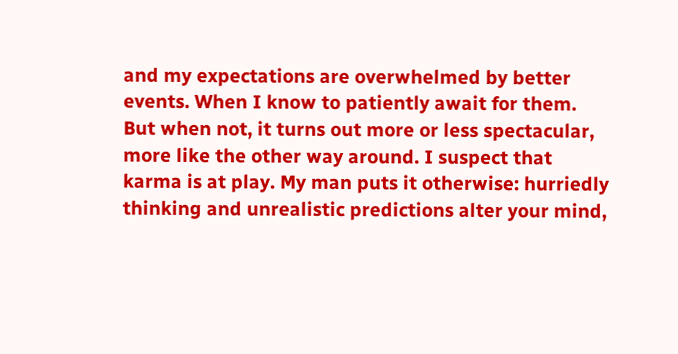and my expectations are overwhelmed by better events. When I know to patiently await for them. But when not, it turns out more or less spectacular, more like the other way around. I suspect that karma is at play. My man puts it otherwise: hurriedly thinking and unrealistic predictions alter your mind,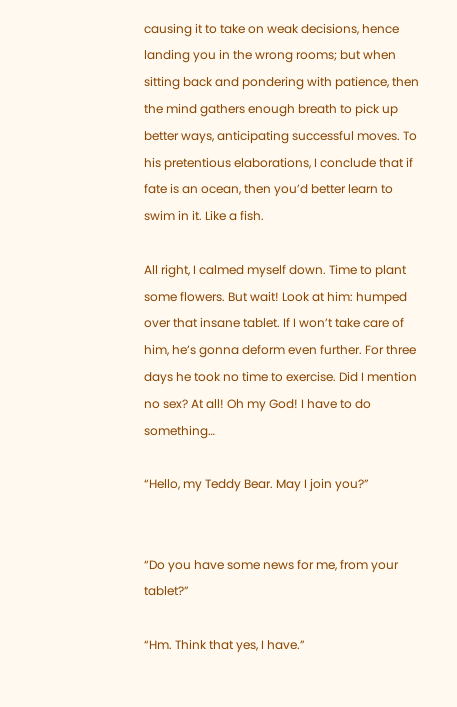causing it to take on weak decisions, hence landing you in the wrong rooms; but when sitting back and pondering with patience, then the mind gathers enough breath to pick up better ways, anticipating successful moves. To his pretentious elaborations, I conclude that if fate is an ocean, then you’d better learn to swim in it. Like a fish.

All right, I calmed myself down. Time to plant some flowers. But wait! Look at him: humped over that insane tablet. If I won’t take care of him, he’s gonna deform even further. For three days he took no time to exercise. Did I mention no sex? At all! Oh my God! I have to do something…

“Hello, my Teddy Bear. May I join you?”


“Do you have some news for me, from your tablet?”

“Hm. Think that yes, I have.”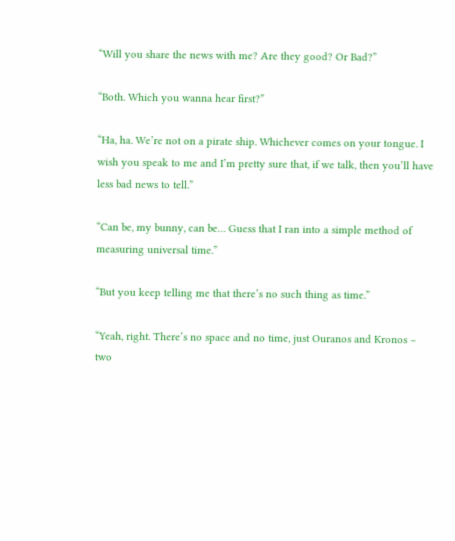“Will you share the news with me? Are they good? Or Bad?”

“Both. Which you wanna hear first?”

“Ha, ha. We’re not on a pirate ship. Whichever comes on your tongue. I wish you speak to me and I’m pretty sure that, if we talk, then you’ll have less bad news to tell.”

“Can be, my bunny, can be… Guess that I ran into a simple method of measuring universal time.”

“But you keep telling me that there’s no such thing as time.”

“Yeah, right. There’s no space and no time, just Ouranos and Kronos – two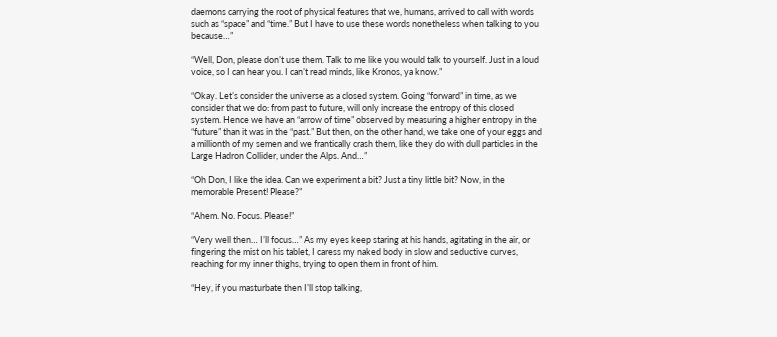daemons carrying the root of physical features that we, humans, arrived to call with words such as “space” and “time.” But I have to use these words nonetheless when talking to you because…”

“Well, Don, please don’t use them. Talk to me like you would talk to yourself. Just in a loud voice, so I can hear you. I can’t read minds, like Kronos, ya know.”

“Okay. Let’s consider the universe as a closed system. Going “forward” in time, as we consider that we do: from past to future, will only increase the entropy of this closed system. Hence we have an “arrow of time” observed by measuring a higher entropy in the “future” than it was in the “past.” But then, on the other hand, we take one of your eggs and a millionth of my semen and we frantically crash them, like they do with dull particles in the Large Hadron Collider, under the Alps. And…”

“Oh Don, I like the idea. Can we experiment a bit? Just a tiny little bit? Now, in the memorable Present! Please?”

“Ahem. No. Focus. Please!”

“Very well then… I’ll focus…” As my eyes keep staring at his hands, agitating in the air, or fingering the mist on his tablet, I caress my naked body in slow and seductive curves, reaching for my inner thighs, trying to open them in front of him.

“Hey, if you masturbate then I’ll stop talking,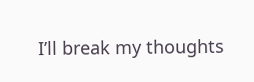I’ll break my thoughts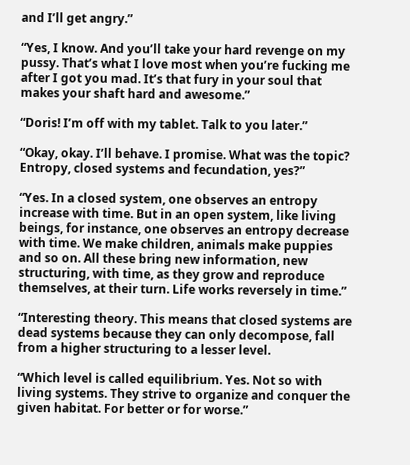and I’ll get angry.”

“Yes, I know. And you’ll take your hard revenge on my pussy. That’s what I love most when you’re fucking me after I got you mad. It’s that fury in your soul that makes your shaft hard and awesome.”

“Doris! I’m off with my tablet. Talk to you later.”

“Okay, okay. I’ll behave. I promise. What was the topic? Entropy, closed systems and fecundation, yes?”

“Yes. In a closed system, one observes an entropy increase with time. But in an open system, like living beings, for instance, one observes an entropy decrease with time. We make children, animals make puppies and so on. All these bring new information, new structuring, with time, as they grow and reproduce themselves, at their turn. Life works reversely in time.”

“Interesting theory. This means that closed systems are dead systems because they can only decompose, fall from a higher structuring to a lesser level.

“Which level is called equilibrium. Yes. Not so with living systems. They strive to organize and conquer the given habitat. For better or for worse.”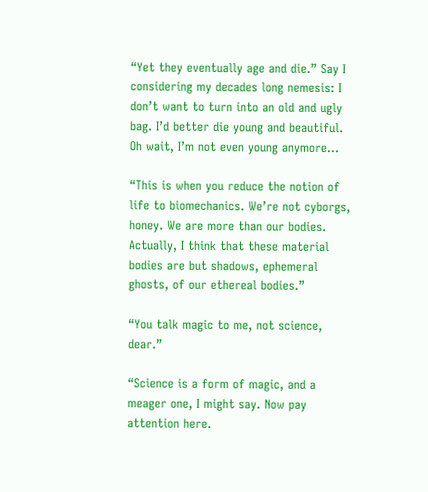“Yet they eventually age and die.” Say I considering my decades long nemesis: I don’t want to turn into an old and ugly bag. I’d better die young and beautiful. Oh wait, I’m not even young anymore…

“This is when you reduce the notion of life to biomechanics. We’re not cyborgs, honey. We are more than our bodies. Actually, I think that these material bodies are but shadows, ephemeral ghosts, of our ethereal bodies.”

“You talk magic to me, not science, dear.”

“Science is a form of magic, and a meager one, I might say. Now pay attention here.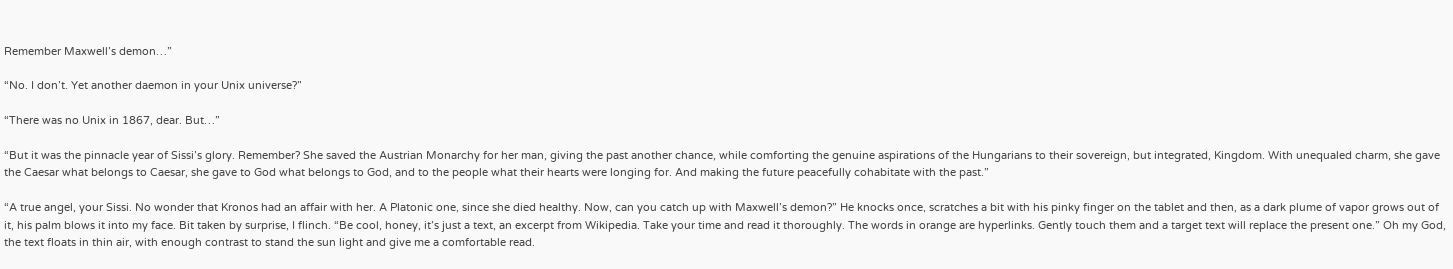Remember Maxwell’s demon…”

“No. I don’t. Yet another daemon in your Unix universe?”

“There was no Unix in 1867, dear. But…”

“But it was the pinnacle year of Sissi’s glory. Remember? She saved the Austrian Monarchy for her man, giving the past another chance, while comforting the genuine aspirations of the Hungarians to their sovereign, but integrated, Kingdom. With unequaled charm, she gave the Caesar what belongs to Caesar, she gave to God what belongs to God, and to the people what their hearts were longing for. And making the future peacefully cohabitate with the past.”

“A true angel, your Sissi. No wonder that Kronos had an affair with her. A Platonic one, since she died healthy. Now, can you catch up with Maxwell’s demon?” He knocks once, scratches a bit with his pinky finger on the tablet and then, as a dark plume of vapor grows out of it, his palm blows it into my face. Bit taken by surprise, I flinch. “Be cool, honey, it’s just a text, an excerpt from Wikipedia. Take your time and read it thoroughly. The words in orange are hyperlinks. Gently touch them and a target text will replace the present one.” Oh my God, the text floats in thin air, with enough contrast to stand the sun light and give me a comfortable read.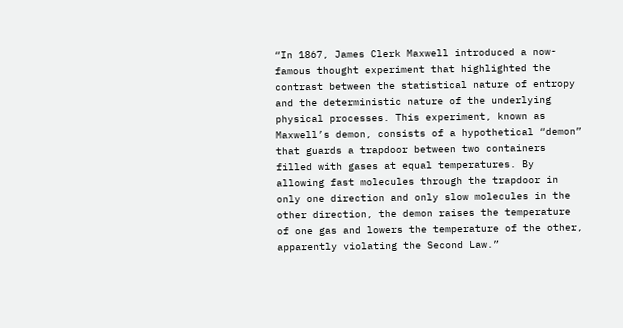“In 1867, James Clerk Maxwell introduced a now-famous thought experiment that highlighted the contrast between the statistical nature of entropy and the deterministic nature of the underlying physical processes. This experiment, known as Maxwell’s demon, consists of a hypothetical “demon” that guards a trapdoor between two containers filled with gases at equal temperatures. By allowing fast molecules through the trapdoor in only one direction and only slow molecules in the other direction, the demon raises the temperature of one gas and lowers the temperature of the other, apparently violating the Second Law.”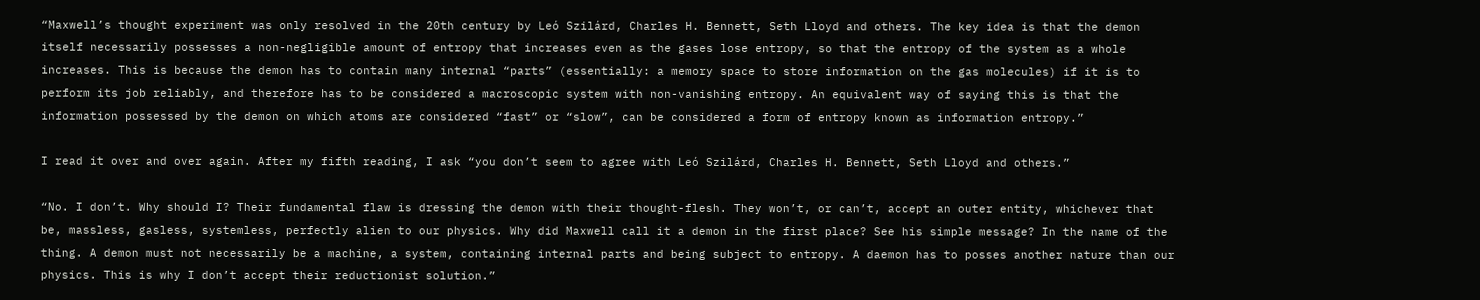“Maxwell’s thought experiment was only resolved in the 20th century by Leó Szilárd, Charles H. Bennett, Seth Lloyd and others. The key idea is that the demon itself necessarily possesses a non-negligible amount of entropy that increases even as the gases lose entropy, so that the entropy of the system as a whole increases. This is because the demon has to contain many internal “parts” (essentially: a memory space to store information on the gas molecules) if it is to perform its job reliably, and therefore has to be considered a macroscopic system with non-vanishing entropy. An equivalent way of saying this is that the information possessed by the demon on which atoms are considered “fast” or “slow”, can be considered a form of entropy known as information entropy.”

I read it over and over again. After my fifth reading, I ask “you don’t seem to agree with Leó Szilárd, Charles H. Bennett, Seth Lloyd and others.”

“No. I don’t. Why should I? Their fundamental flaw is dressing the demon with their thought-flesh. They won’t, or can’t, accept an outer entity, whichever that be, massless, gasless, systemless, perfectly alien to our physics. Why did Maxwell call it a demon in the first place? See his simple message? In the name of the thing. A demon must not necessarily be a machine, a system, containing internal parts and being subject to entropy. A daemon has to posses another nature than our physics. This is why I don’t accept their reductionist solution.”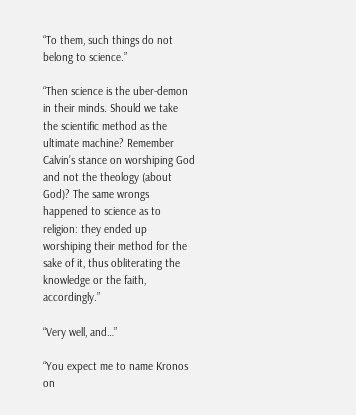“To them, such things do not belong to science.”

“Then science is the uber-demon in their minds. Should we take the scientific method as the ultimate machine? Remember Calvin’s stance on worshiping God and not the theology (about God)? The same wrongs happened to science as to religion: they ended up worshiping their method for the sake of it, thus obliterating the knowledge or the faith, accordingly.”

“Very well, and…”

“You expect me to name Kronos on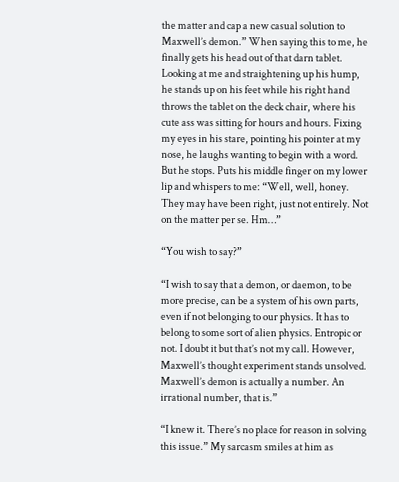the matter and cap a new casual solution to Maxwell’s demon.” When saying this to me, he finally gets his head out of that darn tablet. Looking at me and straightening up his hump, he stands up on his feet while his right hand throws the tablet on the deck chair, where his cute ass was sitting for hours and hours. Fixing my eyes in his stare, pointing his pointer at my nose, he laughs wanting to begin with a word. But he stops. Puts his middle finger on my lower lip and whispers to me: “Well, well, honey. They may have been right, just not entirely. Not on the matter per se. Hm…”

“You wish to say?”

“I wish to say that a demon, or daemon, to be more precise, can be a system of his own parts, even if not belonging to our physics. It has to belong to some sort of alien physics. Entropic or not. I doubt it but that’s not my call. However, Maxwell’s thought experiment stands unsolved. Maxwell’s demon is actually a number. An irrational number, that is.”

“I knew it. There’s no place for reason in solving this issue.” My sarcasm smiles at him as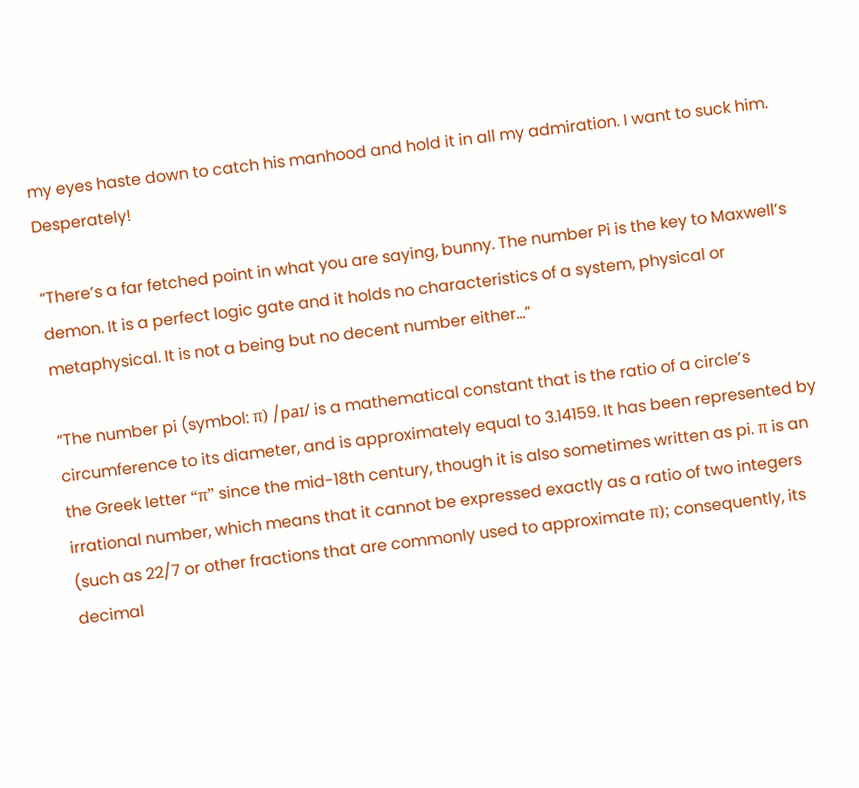my eyes haste down to catch his manhood and hold it in all my admiration. I want to suck him. Desperately!

“There’s a far fetched point in what you are saying, bunny. The number Pi is the key to Maxwell’s demon. It is a perfect logic gate and it holds no characteristics of a system, physical or metaphysical. It is not a being but no decent number either…”

“The number pi (symbol: π) /paɪ/ is a mathematical constant that is the ratio of a circle’s circumference to its diameter, and is approximately equal to 3.14159. It has been represented by the Greek letter “π” since the mid-18th century, though it is also sometimes written as pi. π is an irrational number, which means that it cannot be expressed exactly as a ratio of two integers (such as 22/7 or other fractions that are commonly used to approximate π); consequently, its decimal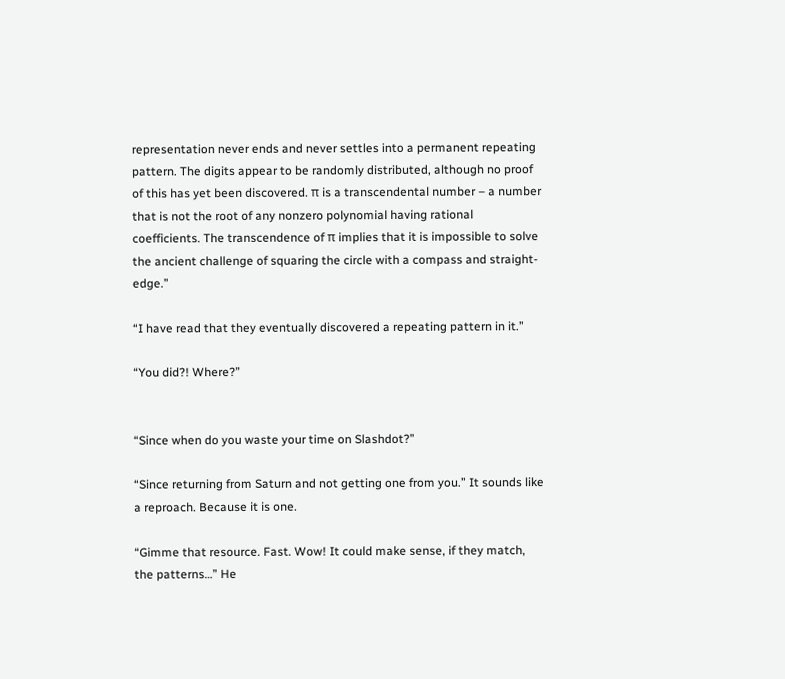representation never ends and never settles into a permanent repeating pattern. The digits appear to be randomly distributed, although no proof of this has yet been discovered. π is a transcendental number – a number that is not the root of any nonzero polynomial having rational coefficients. The transcendence of π implies that it is impossible to solve the ancient challenge of squaring the circle with a compass and straight-edge.”

“I have read that they eventually discovered a repeating pattern in it.”

“You did?! Where?”


“Since when do you waste your time on Slashdot?”

“Since returning from Saturn and not getting one from you.” It sounds like a reproach. Because it is one.

“Gimme that resource. Fast. Wow! It could make sense, if they match, the patterns…” He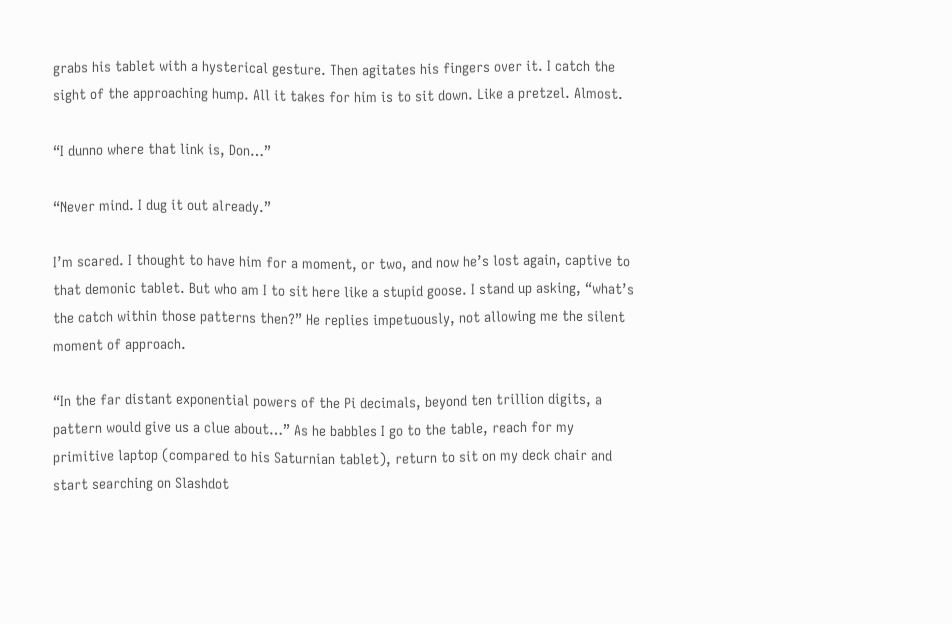grabs his tablet with a hysterical gesture. Then agitates his fingers over it. I catch the sight of the approaching hump. All it takes for him is to sit down. Like a pretzel. Almost.

“I dunno where that link is, Don…”

“Never mind. I dug it out already.”

I’m scared. I thought to have him for a moment, or two, and now he’s lost again, captive to that demonic tablet. But who am I to sit here like a stupid goose. I stand up asking, “what’s the catch within those patterns then?” He replies impetuously, not allowing me the silent moment of approach.

“In the far distant exponential powers of the Pi decimals, beyond ten trillion digits, a pattern would give us a clue about…” As he babbles I go to the table, reach for my primitive laptop (compared to his Saturnian tablet), return to sit on my deck chair and start searching on Slashdot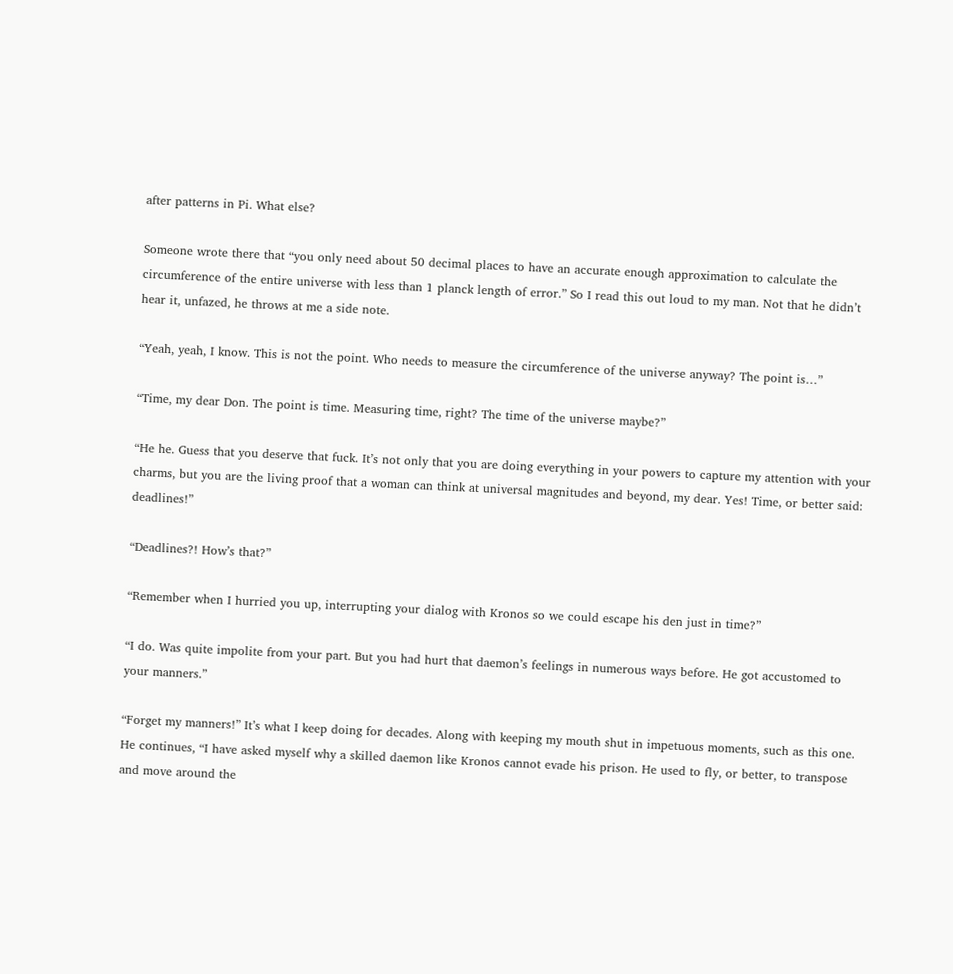after patterns in Pi. What else?

Someone wrote there that “you only need about 50 decimal places to have an accurate enough approximation to calculate the circumference of the entire universe with less than 1 planck length of error.” So I read this out loud to my man. Not that he didn’t hear it, unfazed, he throws at me a side note.

“Yeah, yeah, I know. This is not the point. Who needs to measure the circumference of the universe anyway? The point is…”

“Time, my dear Don. The point is time. Measuring time, right? The time of the universe maybe?”

“He he. Guess that you deserve that fuck. It’s not only that you are doing everything in your powers to capture my attention with your charms, but you are the living proof that a woman can think at universal magnitudes and beyond, my dear. Yes! Time, or better said: deadlines!”

“Deadlines?! How’s that?”

“Remember when I hurried you up, interrupting your dialog with Kronos so we could escape his den just in time?”

“I do. Was quite impolite from your part. But you had hurt that daemon’s feelings in numerous ways before. He got accustomed to your manners.”

“Forget my manners!” It’s what I keep doing for decades. Along with keeping my mouth shut in impetuous moments, such as this one. He continues, “I have asked myself why a skilled daemon like Kronos cannot evade his prison. He used to fly, or better, to transpose and move around the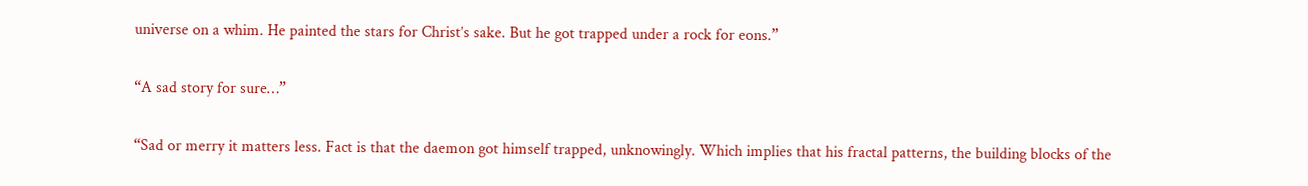universe on a whim. He painted the stars for Christ’s sake. But he got trapped under a rock for eons.”

“A sad story for sure…”

“Sad or merry it matters less. Fact is that the daemon got himself trapped, unknowingly. Which implies that his fractal patterns, the building blocks of the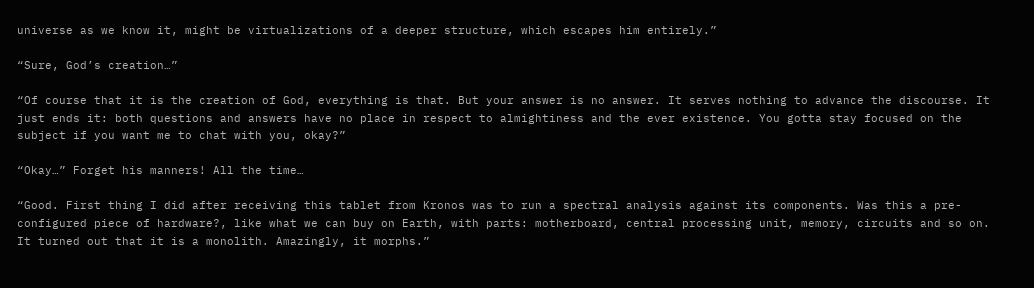universe as we know it, might be virtualizations of a deeper structure, which escapes him entirely.”

“Sure, God’s creation…”

“Of course that it is the creation of God, everything is that. But your answer is no answer. It serves nothing to advance the discourse. It just ends it: both questions and answers have no place in respect to almightiness and the ever existence. You gotta stay focused on the subject if you want me to chat with you, okay?”

“Okay…” Forget his manners! All the time…

“Good. First thing I did after receiving this tablet from Kronos was to run a spectral analysis against its components. Was this a pre-configured piece of hardware?, like what we can buy on Earth, with parts: motherboard, central processing unit, memory, circuits and so on. It turned out that it is a monolith. Amazingly, it morphs.”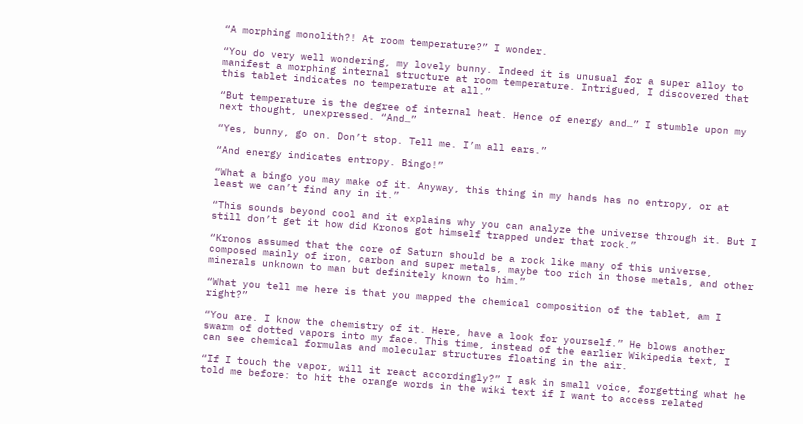“A morphing monolith?! At room temperature?” I wonder.

“You do very well wondering, my lovely bunny. Indeed it is unusual for a super alloy to manifest a morphing internal structure at room temperature. Intrigued, I discovered that this tablet indicates no temperature at all.”

“But temperature is the degree of internal heat. Hence of energy and…” I stumble upon my next thought, unexpressed. “And…”

“Yes, bunny, go on. Don’t stop. Tell me. I’m all ears.”

“And energy indicates entropy. Bingo!”

“What a bingo you may make of it. Anyway, this thing in my hands has no entropy, or at least we can’t find any in it.”

“This sounds beyond cool and it explains why you can analyze the universe through it. But I still don’t get it how did Kronos got himself trapped under that rock.”

“Kronos assumed that the core of Saturn should be a rock like many of this universe, composed mainly of iron, carbon and super metals, maybe too rich in those metals, and other minerals unknown to man but definitely known to him.”

“What you tell me here is that you mapped the chemical composition of the tablet, am I right?”

“You are. I know the chemistry of it. Here, have a look for yourself.” He blows another swarm of dotted vapors into my face. This time, instead of the earlier Wikipedia text, I can see chemical formulas and molecular structures floating in the air.

“If I touch the vapor, will it react accordingly?” I ask in small voice, forgetting what he told me before: to hit the orange words in the wiki text if I want to access related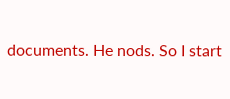documents. He nods. So I start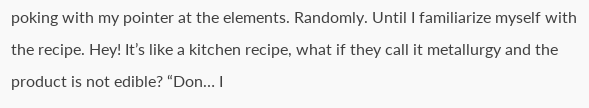poking with my pointer at the elements. Randomly. Until I familiarize myself with the recipe. Hey! It’s like a kitchen recipe, what if they call it metallurgy and the product is not edible? “Don… I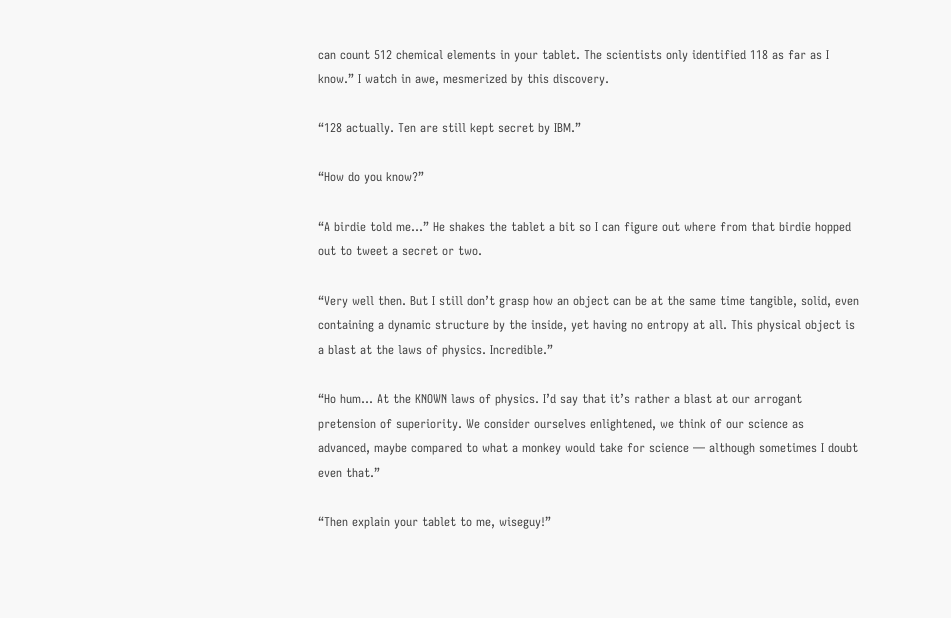can count 512 chemical elements in your tablet. The scientists only identified 118 as far as I know.” I watch in awe, mesmerized by this discovery.

“128 actually. Ten are still kept secret by IBM.”

“How do you know?”

“A birdie told me…” He shakes the tablet a bit so I can figure out where from that birdie hopped out to tweet a secret or two.

“Very well then. But I still don’t grasp how an object can be at the same time tangible, solid, even containing a dynamic structure by the inside, yet having no entropy at all. This physical object is a blast at the laws of physics. Incredible.”

“Ho hum… At the KNOWN laws of physics. I’d say that it’s rather a blast at our arrogant pretension of superiority. We consider ourselves enlightened, we think of our science as advanced, maybe compared to what a monkey would take for science — although sometimes I doubt even that.”

“Then explain your tablet to me, wiseguy!”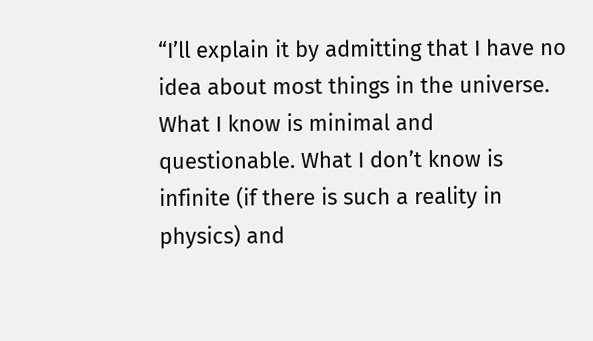“I’ll explain it by admitting that I have no idea about most things in the universe. What I know is minimal and questionable. What I don’t know is infinite (if there is such a reality in physics) and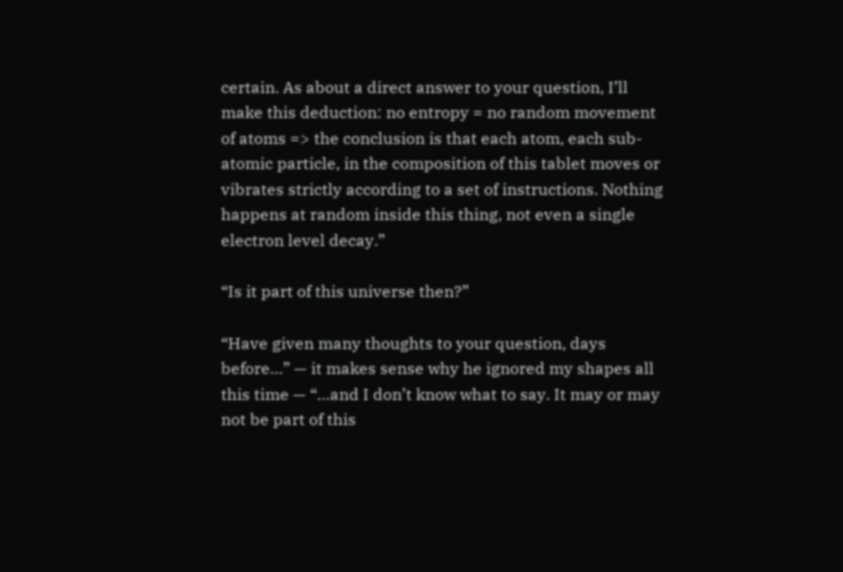certain. As about a direct answer to your question, I’ll make this deduction: no entropy = no random movement of atoms => the conclusion is that each atom, each sub-atomic particle, in the composition of this tablet moves or vibrates strictly according to a set of instructions. Nothing happens at random inside this thing, not even a single electron level decay.”

“Is it part of this universe then?”

“Have given many thoughts to your question, days before…” — it makes sense why he ignored my shapes all this time — “…and I don’t know what to say. It may or may not be part of this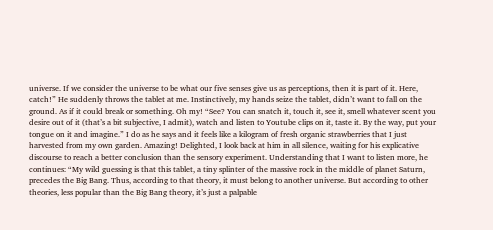universe. If we consider the universe to be what our five senses give us as perceptions, then it is part of it. Here, catch!” He suddenly throws the tablet at me. Instinctively, my hands seize the tablet, didn’t want to fall on the ground. As if it could break or something. Oh my! “See? You can snatch it, touch it, see it, smell whatever scent you desire out of it (that’s a bit subjective, I admit), watch and listen to Youtube clips on it, taste it. By the way, put your tongue on it and imagine.” I do as he says and it feels like a kilogram of fresh organic strawberries that I just harvested from my own garden. Amazing! Delighted, I look back at him in all silence, waiting for his explicative discourse to reach a better conclusion than the sensory experiment. Understanding that I want to listen more, he continues: “My wild guessing is that this tablet, a tiny splinter of the massive rock in the middle of planet Saturn, precedes the Big Bang. Thus, according to that theory, it must belong to another universe. But according to other theories, less popular than the Big Bang theory, it’s just a palpable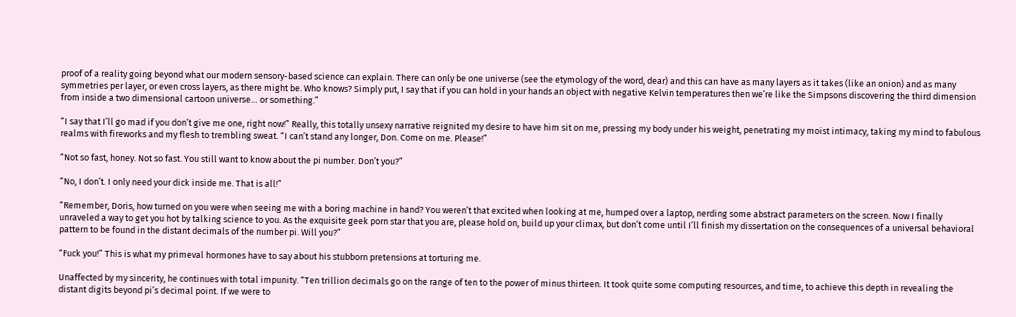proof of a reality going beyond what our modern sensory-based science can explain. There can only be one universe (see the etymology of the word, dear) and this can have as many layers as it takes (like an onion) and as many symmetries per layer, or even cross layers, as there might be. Who knows? Simply put, I say that if you can hold in your hands an object with negative Kelvin temperatures then we’re like the Simpsons discovering the third dimension from inside a two dimensional cartoon universe… or something.”

“I say that I’ll go mad if you don’t give me one, right now!” Really, this totally unsexy narrative reignited my desire to have him sit on me, pressing my body under his weight, penetrating my moist intimacy, taking my mind to fabulous realms with fireworks and my flesh to trembling sweat. “I can’t stand any longer, Don. Come on me. Please!”

“Not so fast, honey. Not so fast. You still want to know about the pi number. Don’t you?”

“No, I don’t. I only need your dick inside me. That is all!”

“Remember, Doris, how turned on you were when seeing me with a boring machine in hand? You weren’t that excited when looking at me, humped over a laptop, nerding some abstract parameters on the screen. Now I finally unraveled a way to get you hot by talking science to you. As the exquisite geek porn star that you are, please hold on, build up your climax, but don’t come until I’ll finish my dissertation on the consequences of a universal behavioral pattern to be found in the distant decimals of the number pi. Will you?”

“Fuck you!” This is what my primeval hormones have to say about his stubborn pretensions at torturing me.

Unaffected by my sincerity, he continues with total impunity. “Ten trillion decimals go on the range of ten to the power of minus thirteen. It took quite some computing resources, and time, to achieve this depth in revealing the distant digits beyond pi’s decimal point. If we were to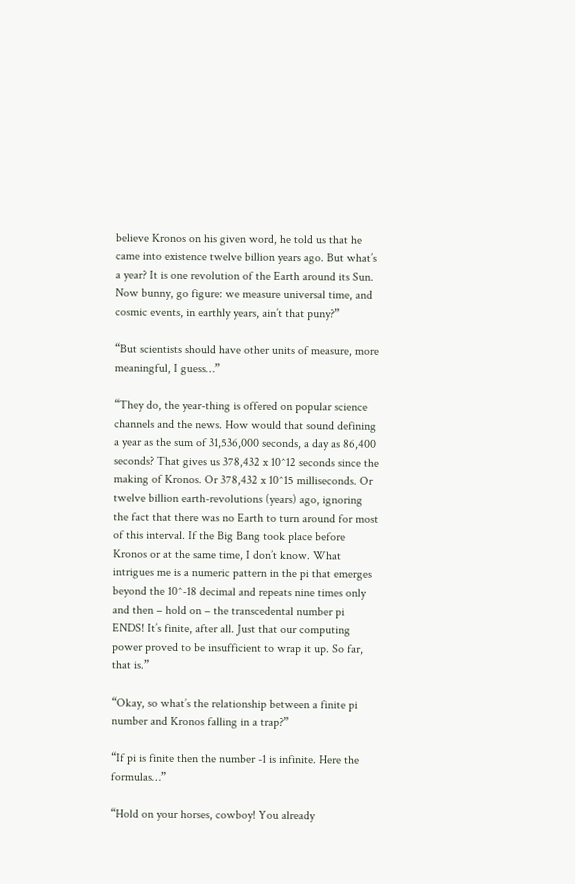believe Kronos on his given word, he told us that he came into existence twelve billion years ago. But what’s a year? It is one revolution of the Earth around its Sun. Now bunny, go figure: we measure universal time, and cosmic events, in earthly years, ain’t that puny?”

“But scientists should have other units of measure, more meaningful, I guess…”

“They do, the year-thing is offered on popular science channels and the news. How would that sound defining a year as the sum of 31,536,000 seconds, a day as 86,400 seconds? That gives us 378,432 x 10^12 seconds since the making of Kronos. Or 378,432 x 10^15 milliseconds. Or twelve billion earth-revolutions (years) ago, ignoring the fact that there was no Earth to turn around for most of this interval. If the Big Bang took place before Kronos or at the same time, I don’t know. What intrigues me is a numeric pattern in the pi that emerges beyond the 10^-18 decimal and repeats nine times only and then – hold on – the transcedental number pi ENDS! It’s finite, after all. Just that our computing power proved to be insufficient to wrap it up. So far, that is.”

“Okay, so what’s the relationship between a finite pi number and Kronos falling in a trap?”

“If pi is finite then the number -1 is infinite. Here the formulas…”

“Hold on your horses, cowboy! You already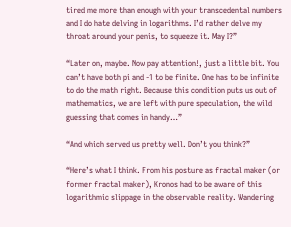tired me more than enough with your transcedental numbers and I do hate delving in logarithms. I’d rather delve my throat around your penis, to squeeze it. May I?”

“Later on, maybe. Now pay attention!, just a little bit. You can’t have both pi and -1 to be finite. One has to be infinite to do the math right. Because this condition puts us out of mathematics, we are left with pure speculation, the wild guessing that comes in handy…”

“And which served us pretty well. Don’t you think?”

“Here’s what I think. From his posture as fractal maker (or former fractal maker), Kronos had to be aware of this logarithmic slippage in the observable reality. Wandering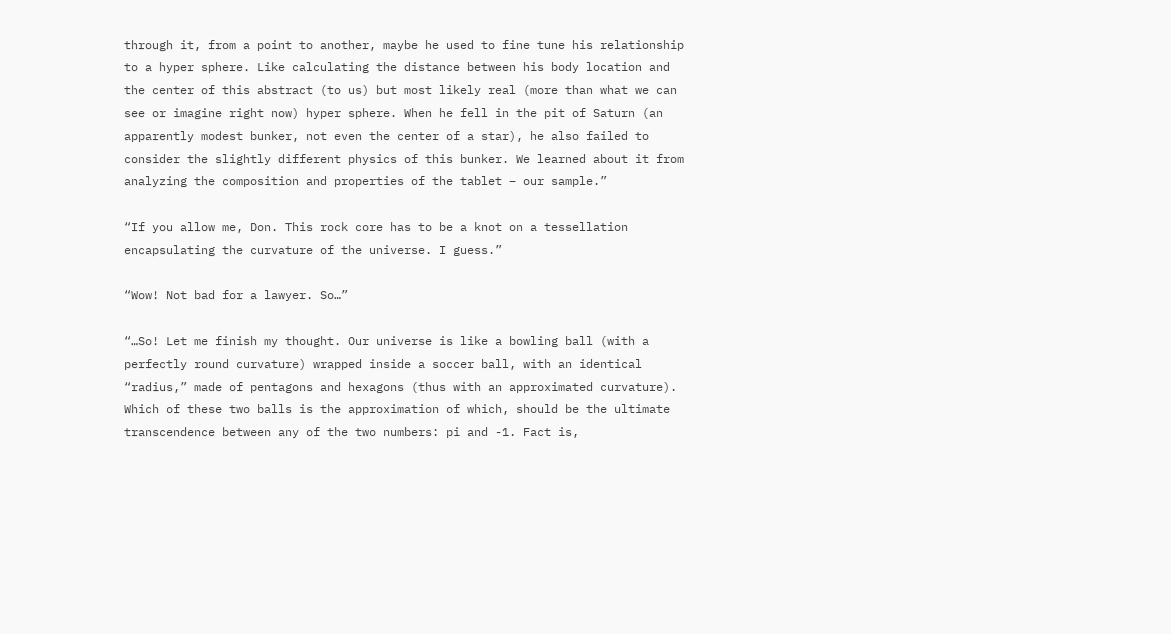through it, from a point to another, maybe he used to fine tune his relationship to a hyper sphere. Like calculating the distance between his body location and the center of this abstract (to us) but most likely real (more than what we can see or imagine right now) hyper sphere. When he fell in the pit of Saturn (an apparently modest bunker, not even the center of a star), he also failed to consider the slightly different physics of this bunker. We learned about it from analyzing the composition and properties of the tablet – our sample.”

“If you allow me, Don. This rock core has to be a knot on a tessellation encapsulating the curvature of the universe. I guess.”

“Wow! Not bad for a lawyer. So…”

“…So! Let me finish my thought. Our universe is like a bowling ball (with a perfectly round curvature) wrapped inside a soccer ball, with an identical “radius,” made of pentagons and hexagons (thus with an approximated curvature). Which of these two balls is the approximation of which, should be the ultimate transcendence between any of the two numbers: pi and -1. Fact is,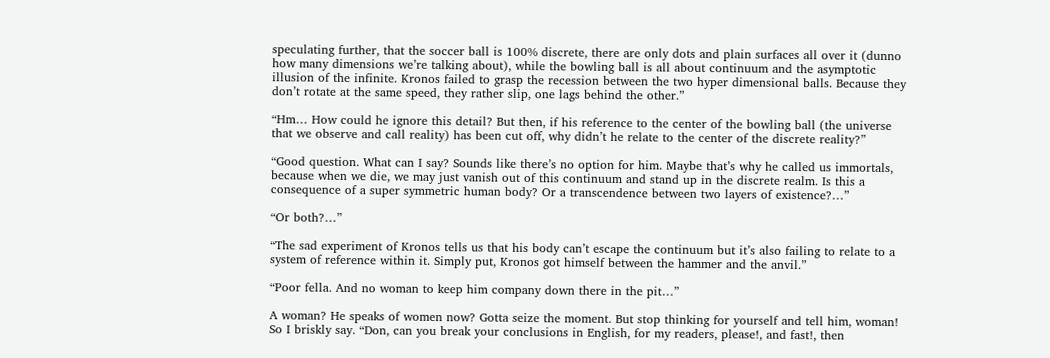speculating further, that the soccer ball is 100% discrete, there are only dots and plain surfaces all over it (dunno how many dimensions we’re talking about), while the bowling ball is all about continuum and the asymptotic illusion of the infinite. Kronos failed to grasp the recession between the two hyper dimensional balls. Because they don’t rotate at the same speed, they rather slip, one lags behind the other.”

“Hm… How could he ignore this detail? But then, if his reference to the center of the bowling ball (the universe that we observe and call reality) has been cut off, why didn’t he relate to the center of the discrete reality?”

“Good question. What can I say? Sounds like there’s no option for him. Maybe that’s why he called us immortals, because when we die, we may just vanish out of this continuum and stand up in the discrete realm. Is this a consequence of a super symmetric human body? Or a transcendence between two layers of existence?…”

“Or both?…”

“The sad experiment of Kronos tells us that his body can’t escape the continuum but it’s also failing to relate to a system of reference within it. Simply put, Kronos got himself between the hammer and the anvil.”

“Poor fella. And no woman to keep him company down there in the pit…”

A woman? He speaks of women now? Gotta seize the moment. But stop thinking for yourself and tell him, woman! So I briskly say. “Don, can you break your conclusions in English, for my readers, please!, and fast!, then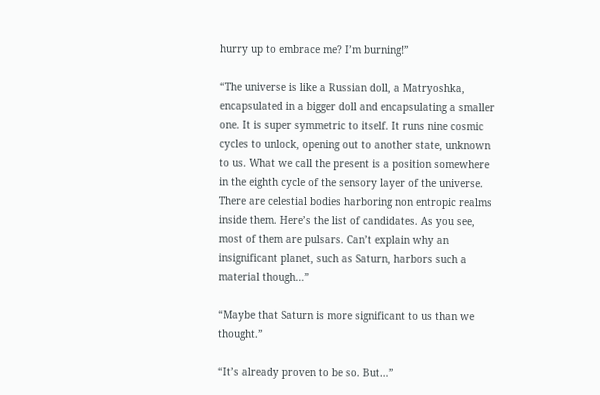hurry up to embrace me? I’m burning!”

“The universe is like a Russian doll, a Matryoshka, encapsulated in a bigger doll and encapsulating a smaller one. It is super symmetric to itself. It runs nine cosmic cycles to unlock, opening out to another state, unknown to us. What we call the present is a position somewhere in the eighth cycle of the sensory layer of the universe. There are celestial bodies harboring non entropic realms inside them. Here’s the list of candidates. As you see, most of them are pulsars. Can’t explain why an insignificant planet, such as Saturn, harbors such a material though…”

“Maybe that Saturn is more significant to us than we thought.”

“It’s already proven to be so. But…”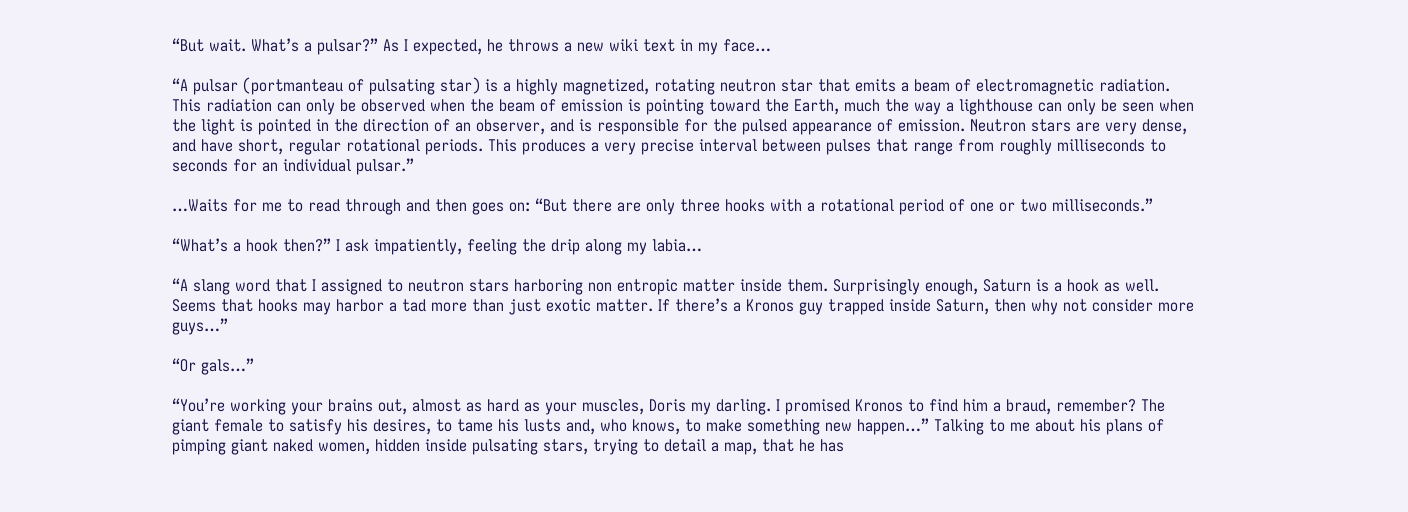“But wait. What’s a pulsar?” As I expected, he throws a new wiki text in my face…

“A pulsar (portmanteau of pulsating star) is a highly magnetized, rotating neutron star that emits a beam of electromagnetic radiation. This radiation can only be observed when the beam of emission is pointing toward the Earth, much the way a lighthouse can only be seen when the light is pointed in the direction of an observer, and is responsible for the pulsed appearance of emission. Neutron stars are very dense, and have short, regular rotational periods. This produces a very precise interval between pulses that range from roughly milliseconds to seconds for an individual pulsar.”

…Waits for me to read through and then goes on: “But there are only three hooks with a rotational period of one or two milliseconds.”

“What’s a hook then?” I ask impatiently, feeling the drip along my labia…

“A slang word that I assigned to neutron stars harboring non entropic matter inside them. Surprisingly enough, Saturn is a hook as well. Seems that hooks may harbor a tad more than just exotic matter. If there’s a Kronos guy trapped inside Saturn, then why not consider more guys…”

“Or gals…”

“You’re working your brains out, almost as hard as your muscles, Doris my darling. I promised Kronos to find him a braud, remember? The giant female to satisfy his desires, to tame his lusts and, who knows, to make something new happen…” Talking to me about his plans of pimping giant naked women, hidden inside pulsating stars, trying to detail a map, that he has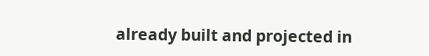already built and projected in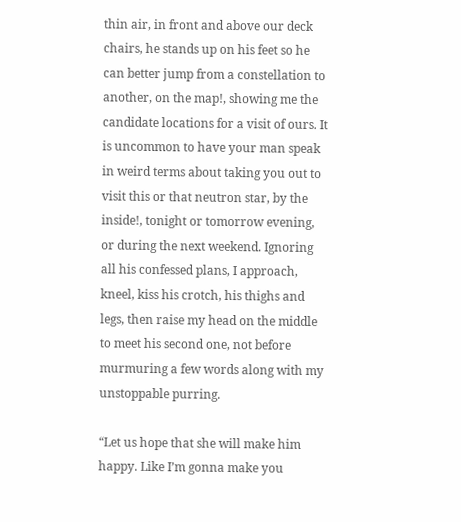thin air, in front and above our deck chairs, he stands up on his feet so he can better jump from a constellation to another, on the map!, showing me the candidate locations for a visit of ours. It is uncommon to have your man speak in weird terms about taking you out to visit this or that neutron star, by the inside!, tonight or tomorrow evening, or during the next weekend. Ignoring all his confessed plans, I approach, kneel, kiss his crotch, his thighs and legs, then raise my head on the middle to meet his second one, not before murmuring a few words along with my unstoppable purring.

“Let us hope that she will make him happy. Like I’m gonna make you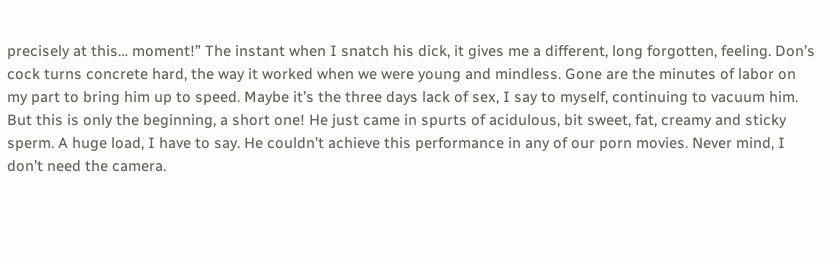precisely at this… moment!” The instant when I snatch his dick, it gives me a different, long forgotten, feeling. Don’s cock turns concrete hard, the way it worked when we were young and mindless. Gone are the minutes of labor on my part to bring him up to speed. Maybe it’s the three days lack of sex, I say to myself, continuing to vacuum him. But this is only the beginning, a short one! He just came in spurts of acidulous, bit sweet, fat, creamy and sticky sperm. A huge load, I have to say. He couldn’t achieve this performance in any of our porn movies. Never mind, I don’t need the camera.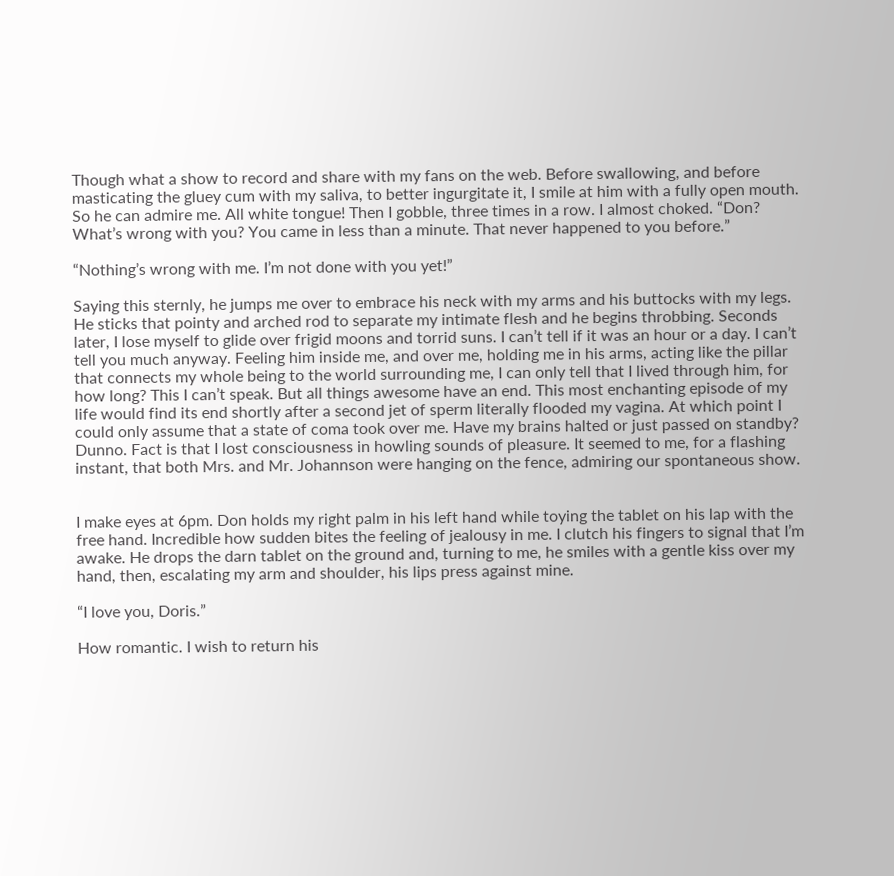Though what a show to record and share with my fans on the web. Before swallowing, and before masticating the gluey cum with my saliva, to better ingurgitate it, I smile at him with a fully open mouth. So he can admire me. All white tongue! Then I gobble, three times in a row. I almost choked. “Don? What’s wrong with you? You came in less than a minute. That never happened to you before.”

“Nothing’s wrong with me. I’m not done with you yet!”

Saying this sternly, he jumps me over to embrace his neck with my arms and his buttocks with my legs. He sticks that pointy and arched rod to separate my intimate flesh and he begins throbbing. Seconds later, I lose myself to glide over frigid moons and torrid suns. I can’t tell if it was an hour or a day. I can’t tell you much anyway. Feeling him inside me, and over me, holding me in his arms, acting like the pillar that connects my whole being to the world surrounding me, I can only tell that I lived through him, for how long? This I can’t speak. But all things awesome have an end. This most enchanting episode of my life would find its end shortly after a second jet of sperm literally flooded my vagina. At which point I could only assume that a state of coma took over me. Have my brains halted or just passed on standby? Dunno. Fact is that I lost consciousness in howling sounds of pleasure. It seemed to me, for a flashing instant, that both Mrs. and Mr. Johannson were hanging on the fence, admiring our spontaneous show.


I make eyes at 6pm. Don holds my right palm in his left hand while toying the tablet on his lap with the free hand. Incredible how sudden bites the feeling of jealousy in me. I clutch his fingers to signal that I’m awake. He drops the darn tablet on the ground and, turning to me, he smiles with a gentle kiss over my hand, then, escalating my arm and shoulder, his lips press against mine.

“I love you, Doris.”

How romantic. I wish to return his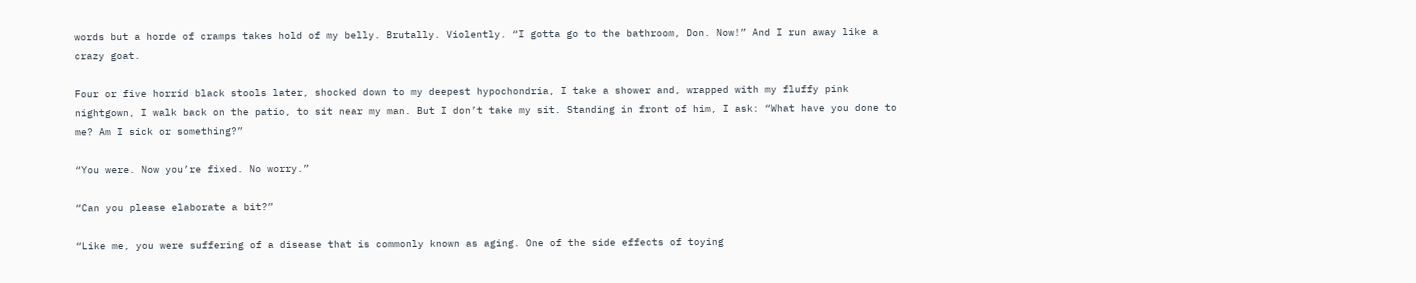words but a horde of cramps takes hold of my belly. Brutally. Violently. “I gotta go to the bathroom, Don. Now!” And I run away like a crazy goat.

Four or five horrid black stools later, shocked down to my deepest hypochondria, I take a shower and, wrapped with my fluffy pink nightgown, I walk back on the patio, to sit near my man. But I don’t take my sit. Standing in front of him, I ask: “What have you done to me? Am I sick or something?”

“You were. Now you’re fixed. No worry.”

“Can you please elaborate a bit?”

“Like me, you were suffering of a disease that is commonly known as aging. One of the side effects of toying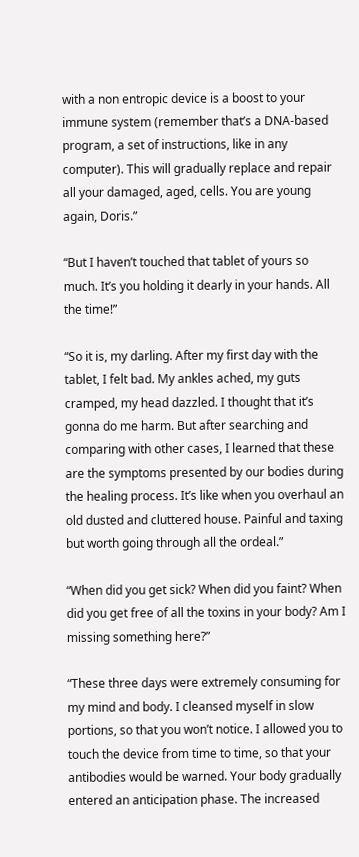with a non entropic device is a boost to your immune system (remember that’s a DNA-based program, a set of instructions, like in any computer). This will gradually replace and repair all your damaged, aged, cells. You are young again, Doris.”

“But I haven’t touched that tablet of yours so much. It’s you holding it dearly in your hands. All the time!”

“So it is, my darling. After my first day with the tablet, I felt bad. My ankles ached, my guts cramped, my head dazzled. I thought that it’s gonna do me harm. But after searching and comparing with other cases, I learned that these are the symptoms presented by our bodies during the healing process. It’s like when you overhaul an old dusted and cluttered house. Painful and taxing but worth going through all the ordeal.”

“When did you get sick? When did you faint? When did you get free of all the toxins in your body? Am I missing something here?”

“These three days were extremely consuming for my mind and body. I cleansed myself in slow portions, so that you won’t notice. I allowed you to touch the device from time to time, so that your antibodies would be warned. Your body gradually entered an anticipation phase. The increased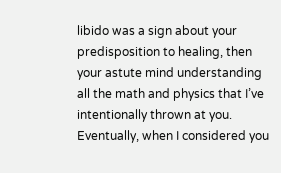libido was a sign about your predisposition to healing, then your astute mind understanding all the math and physics that I’ve intentionally thrown at you. Eventually, when I considered you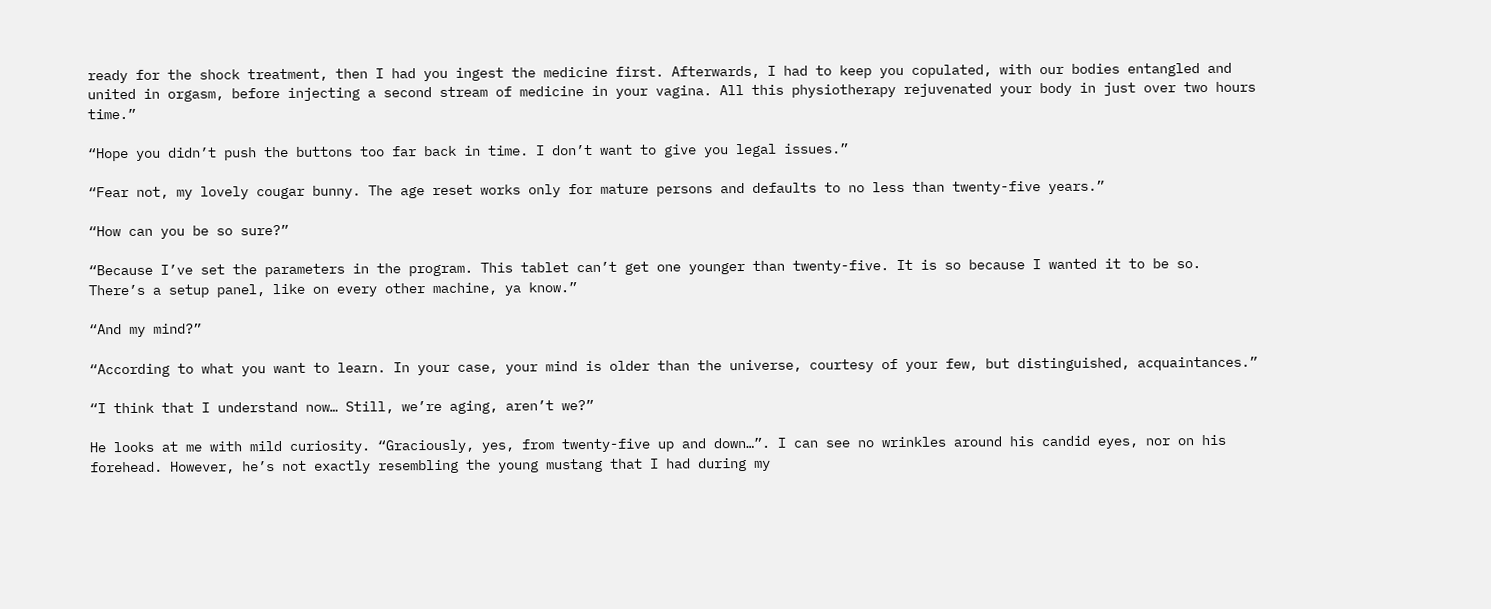ready for the shock treatment, then I had you ingest the medicine first. Afterwards, I had to keep you copulated, with our bodies entangled and united in orgasm, before injecting a second stream of medicine in your vagina. All this physiotherapy rejuvenated your body in just over two hours time.”

“Hope you didn’t push the buttons too far back in time. I don’t want to give you legal issues.”

“Fear not, my lovely cougar bunny. The age reset works only for mature persons and defaults to no less than twenty-five years.”

“How can you be so sure?”

“Because I’ve set the parameters in the program. This tablet can’t get one younger than twenty-five. It is so because I wanted it to be so. There’s a setup panel, like on every other machine, ya know.”

“And my mind?”

“According to what you want to learn. In your case, your mind is older than the universe, courtesy of your few, but distinguished, acquaintances.”

“I think that I understand now… Still, we’re aging, aren’t we?”

He looks at me with mild curiosity. “Graciously, yes, from twenty-five up and down…”. I can see no wrinkles around his candid eyes, nor on his forehead. However, he’s not exactly resembling the young mustang that I had during my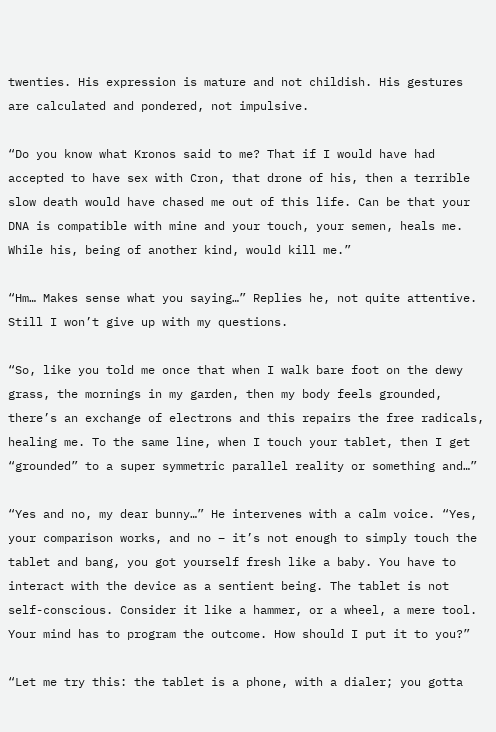twenties. His expression is mature and not childish. His gestures are calculated and pondered, not impulsive.

“Do you know what Kronos said to me? That if I would have had accepted to have sex with Cron, that drone of his, then a terrible slow death would have chased me out of this life. Can be that your DNA is compatible with mine and your touch, your semen, heals me. While his, being of another kind, would kill me.”

“Hm… Makes sense what you saying…” Replies he, not quite attentive. Still I won’t give up with my questions.

“So, like you told me once that when I walk bare foot on the dewy grass, the mornings in my garden, then my body feels grounded, there’s an exchange of electrons and this repairs the free radicals, healing me. To the same line, when I touch your tablet, then I get “grounded” to a super symmetric parallel reality or something and…”

“Yes and no, my dear bunny…” He intervenes with a calm voice. “Yes, your comparison works, and no – it’s not enough to simply touch the tablet and bang, you got yourself fresh like a baby. You have to interact with the device as a sentient being. The tablet is not self-conscious. Consider it like a hammer, or a wheel, a mere tool. Your mind has to program the outcome. How should I put it to you?”

“Let me try this: the tablet is a phone, with a dialer; you gotta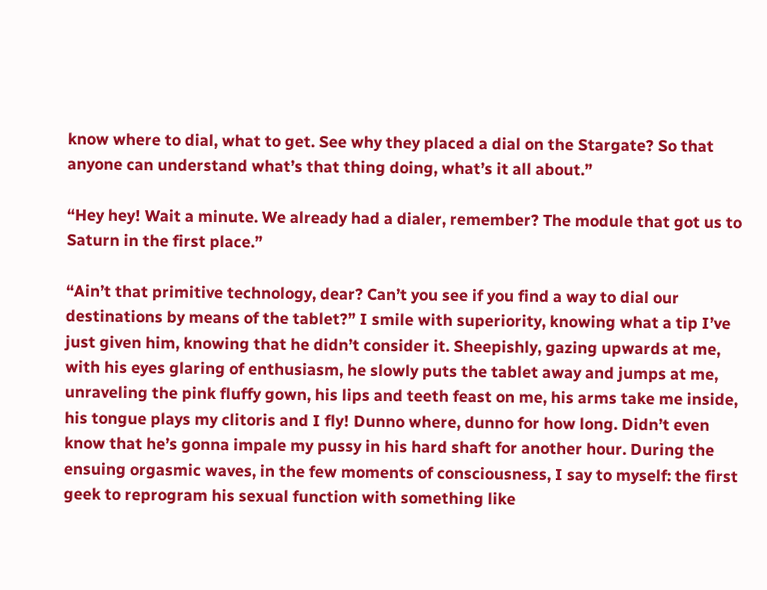know where to dial, what to get. See why they placed a dial on the Stargate? So that anyone can understand what’s that thing doing, what’s it all about.”

“Hey hey! Wait a minute. We already had a dialer, remember? The module that got us to Saturn in the first place.”

“Ain’t that primitive technology, dear? Can’t you see if you find a way to dial our destinations by means of the tablet?” I smile with superiority, knowing what a tip I’ve just given him, knowing that he didn’t consider it. Sheepishly, gazing upwards at me, with his eyes glaring of enthusiasm, he slowly puts the tablet away and jumps at me, unraveling the pink fluffy gown, his lips and teeth feast on me, his arms take me inside, his tongue plays my clitoris and I fly! Dunno where, dunno for how long. Didn’t even know that he’s gonna impale my pussy in his hard shaft for another hour. During the ensuing orgasmic waves, in the few moments of consciousness, I say to myself: the first geek to reprogram his sexual function with something like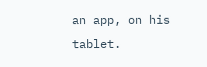an app, on his tablet.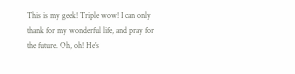This is my geek! Triple wow! I can only thank for my wonderful life, and pray for the future. Oh, oh! He’s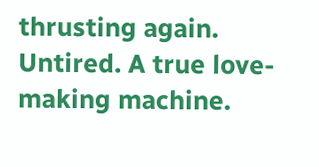thrusting again. Untired. A true love-making machine.